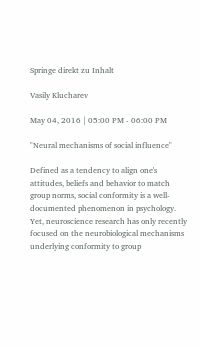Springe direkt zu Inhalt

Vasily Klucharev

May 04, 2016 | 05:00 PM - 06:00 PM

"Neural mechanisms of social influence"

Defined as a tendency to align one's attitudes, beliefs and behavior to match group norms, social conformity is a well-documented phenomenon in psychology. Yet, neuroscience research has only recently focused on the neurobiological mechanisms underlying conformity to group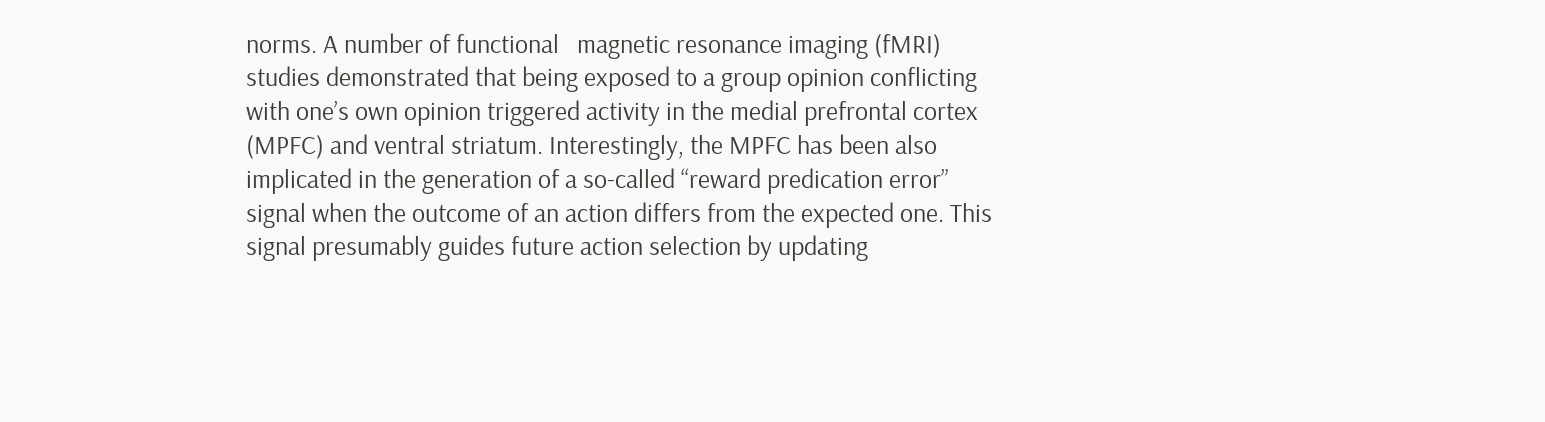norms. A number of functional   magnetic resonance imaging (fMRI) studies demonstrated that being exposed to a group opinion conflicting with one’s own opinion triggered activity in the medial prefrontal cortex (MPFC) and ventral striatum. Interestingly, the MPFC has been also implicated in the generation of a so-called “reward predication error” signal when the outcome of an action differs from the expected one. This signal presumably guides future action selection by updating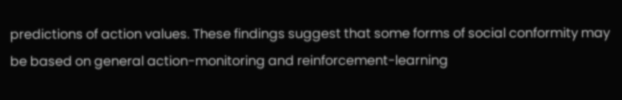predictions of action values. These findings suggest that some forms of social conformity may be based on general action-monitoring and reinforcement-learning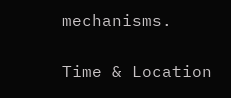mechanisms.

Time & Location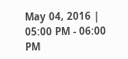May 04, 2016 | 05:00 PM - 06:00 PM